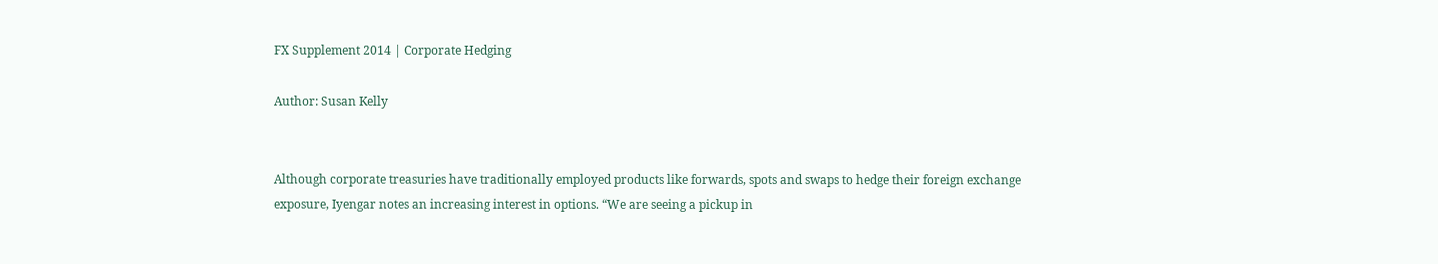FX Supplement 2014 | Corporate Hedging

Author: Susan Kelly


Although corporate treasuries have traditionally employed products like forwards, spots and swaps to hedge their foreign exchange exposure, Iyengar notes an increasing interest in options. “We are seeing a pickup in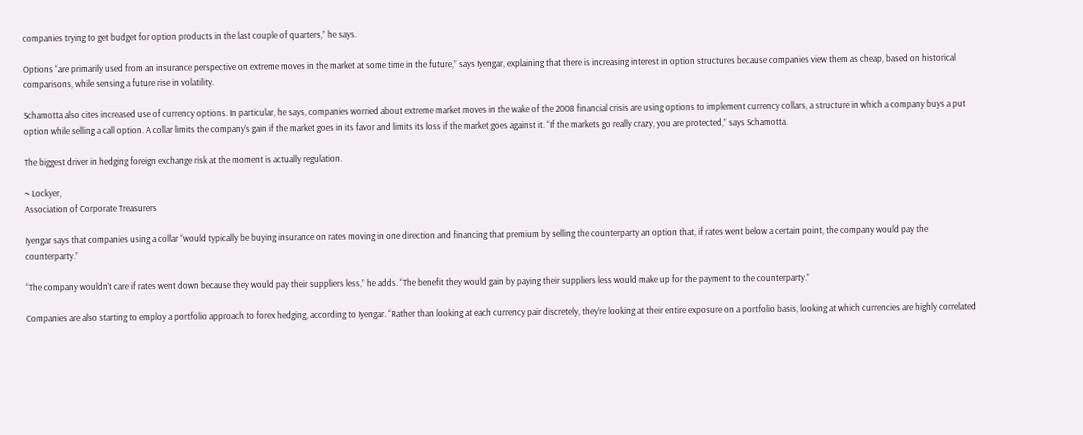companies trying to get budget for option products in the last couple of quarters,” he says.

Options “are primarily used from an insurance perspective on extreme moves in the market at some time in the future,” says Iyengar, explaining that there is increasing interest in option structures because companies view them as cheap, based on historical comparisons, while sensing a future rise in volatility.

Schamotta also cites increased use of currency options. In particular, he says, companies worried about extreme market moves in the wake of the 2008 financial crisis are using options to implement currency collars, a structure in which a company buys a put option while selling a call option. A collar limits the company’s gain if the market goes in its favor and limits its loss if the market goes against it. “If the markets go really crazy, you are protected,” says Schamotta.

The biggest driver in hedging foreign exchange risk at the moment is actually regulation.

~ Lockyer,
Association of Corporate Treasurers

Iyengar says that companies using a collar “would typically be buying insurance on rates moving in one direction and financing that premium by selling the counterparty an option that, if rates went below a certain point, the company would pay the counterparty.”

“The company wouldn’t care if rates went down because they would pay their suppliers less,” he adds. “The benefit they would gain by paying their suppliers less would make up for the payment to the counterparty.”

Companies are also starting to employ a portfolio approach to forex hedging, according to Iyengar. “Rather than looking at each currency pair discretely, they’re looking at their entire exposure on a portfolio basis, looking at which currencies are highly correlated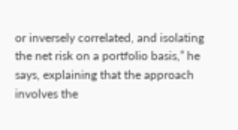or inversely correlated, and isolating the net risk on a portfolio basis,” he says, explaining that the approach involves the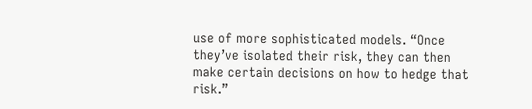use of more sophisticated models. “Once they’ve isolated their risk, they can then make certain decisions on how to hedge that risk.”